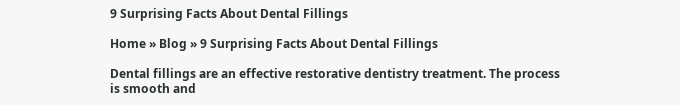9 Surprising Facts About Dental Fillings

Home » Blog » 9 Surprising Facts About Dental Fillings

Dental fillings are an effective restorative dentistry treatment. The process is smooth and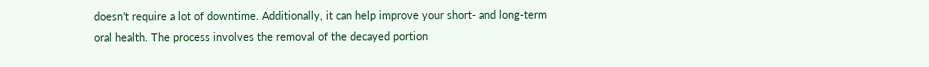doesn’t require a lot of downtime. Additionally, it can help improve your short- and long-term oral health. The process involves the removal of the decayed portion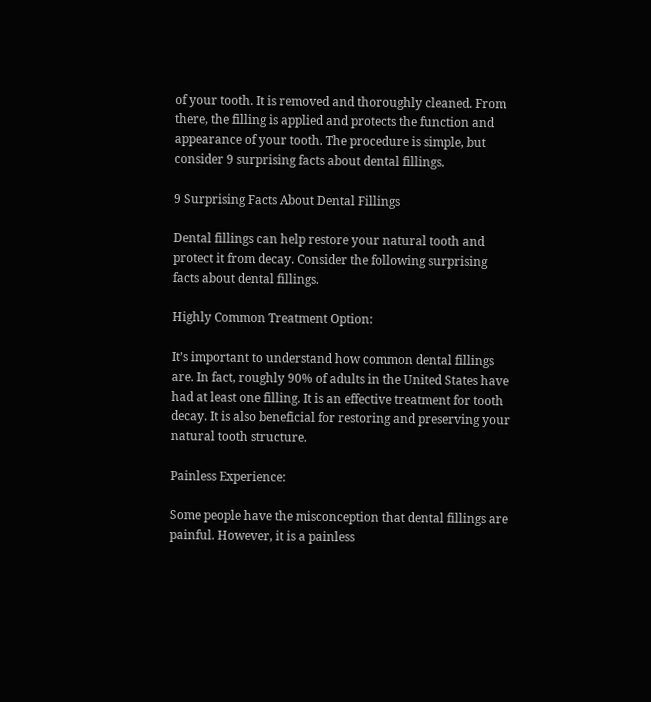of your tooth. It is removed and thoroughly cleaned. From there, the filling is applied and protects the function and appearance of your tooth. The procedure is simple, but consider 9 surprising facts about dental fillings.

9 Surprising Facts About Dental Fillings

Dental fillings can help restore your natural tooth and protect it from decay. Consider the following surprising facts about dental fillings.

Highly Common Treatment Option:

It’s important to understand how common dental fillings are. In fact, roughly 90% of adults in the United States have had at least one filling. It is an effective treatment for tooth decay. It is also beneficial for restoring and preserving your natural tooth structure.

Painless Experience:

Some people have the misconception that dental fillings are painful. However, it is a painless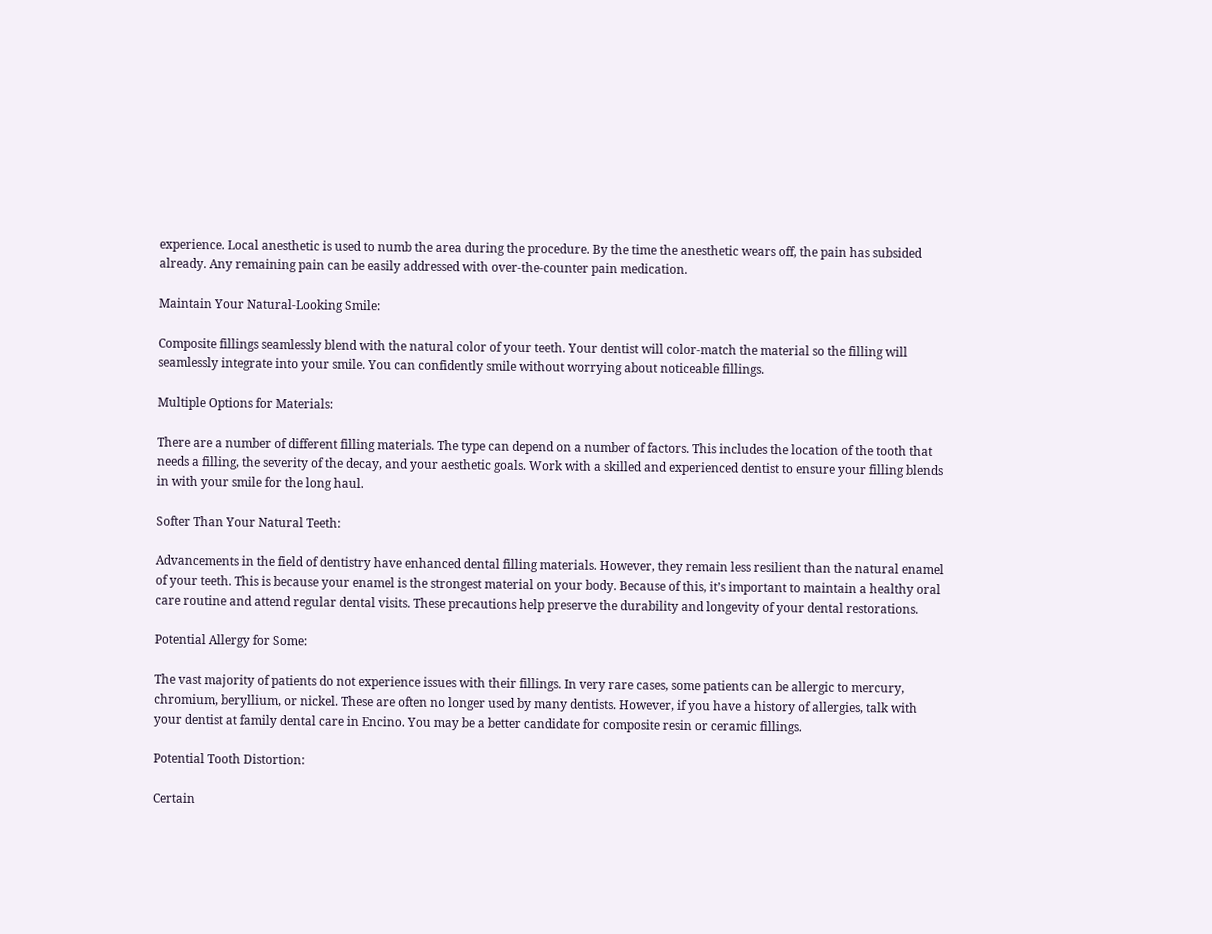experience. Local anesthetic is used to numb the area during the procedure. By the time the anesthetic wears off, the pain has subsided already. Any remaining pain can be easily addressed with over-the-counter pain medication.

Maintain Your Natural-Looking Smile:

Composite fillings seamlessly blend with the natural color of your teeth. Your dentist will color-match the material so the filling will seamlessly integrate into your smile. You can confidently smile without worrying about noticeable fillings.

Multiple Options for Materials:

There are a number of different filling materials. The type can depend on a number of factors. This includes the location of the tooth that needs a filling, the severity of the decay, and your aesthetic goals. Work with a skilled and experienced dentist to ensure your filling blends in with your smile for the long haul.

Softer Than Your Natural Teeth:

Advancements in the field of dentistry have enhanced dental filling materials. However, they remain less resilient than the natural enamel of your teeth. This is because your enamel is the strongest material on your body. Because of this, it’s important to maintain a healthy oral care routine and attend regular dental visits. These precautions help preserve the durability and longevity of your dental restorations.

Potential Allergy for Some:

The vast majority of patients do not experience issues with their fillings. In very rare cases, some patients can be allergic to mercury, chromium, beryllium, or nickel. These are often no longer used by many dentists. However, if you have a history of allergies, talk with your dentist at family dental care in Encino. You may be a better candidate for composite resin or ceramic fillings.

Potential Tooth Distortion:

Certain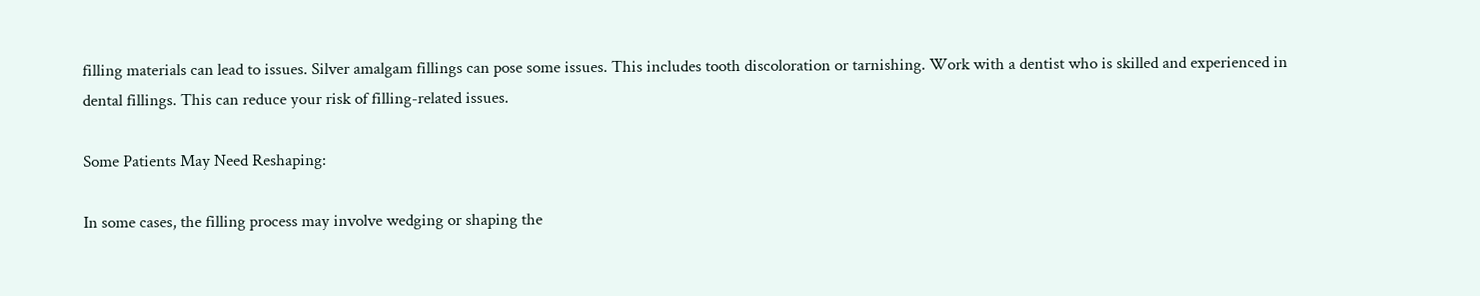filling materials can lead to issues. Silver amalgam fillings can pose some issues. This includes tooth discoloration or tarnishing. Work with a dentist who is skilled and experienced in dental fillings. This can reduce your risk of filling-related issues.

Some Patients May Need Reshaping:

In some cases, the filling process may involve wedging or shaping the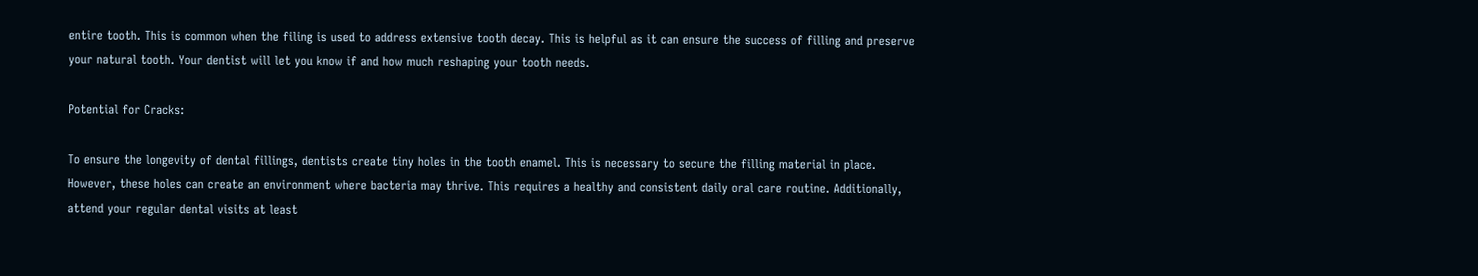entire tooth. This is common when the filing is used to address extensive tooth decay. This is helpful as it can ensure the success of filling and preserve your natural tooth. Your dentist will let you know if and how much reshaping your tooth needs.

Potential for Cracks:

To ensure the longevity of dental fillings, dentists create tiny holes in the tooth enamel. This is necessary to secure the filling material in place. However, these holes can create an environment where bacteria may thrive. This requires a healthy and consistent daily oral care routine. Additionally, attend your regular dental visits at least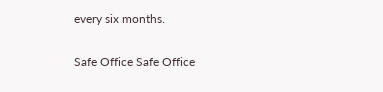every six months.

Safe Office Safe Office